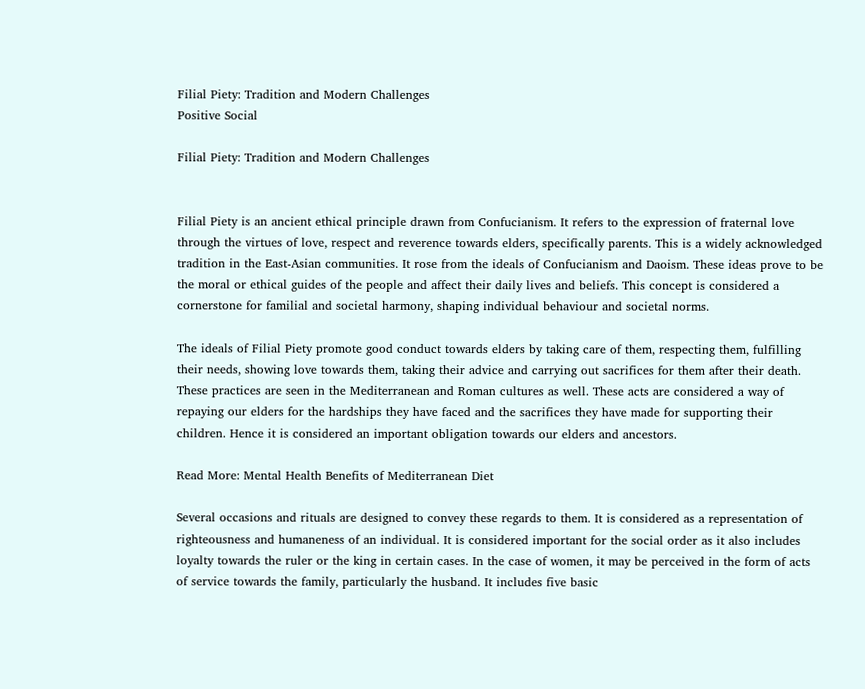Filial Piety: Tradition and Modern Challenges
Positive Social

Filial Piety: Tradition and Modern Challenges


Filial Piety is an ancient ethical principle drawn from Confucianism. It refers to the expression of fraternal love through the virtues of love, respect and reverence towards elders, specifically parents. This is a widely acknowledged tradition in the East-Asian communities. It rose from the ideals of Confucianism and Daoism. These ideas prove to be the moral or ethical guides of the people and affect their daily lives and beliefs. This concept is considered a cornerstone for familial and societal harmony, shaping individual behaviour and societal norms.

The ideals of Filial Piety promote good conduct towards elders by taking care of them, respecting them, fulfilling their needs, showing love towards them, taking their advice and carrying out sacrifices for them after their death. These practices are seen in the Mediterranean and Roman cultures as well. These acts are considered a way of repaying our elders for the hardships they have faced and the sacrifices they have made for supporting their children. Hence it is considered an important obligation towards our elders and ancestors.

Read More: Mental Health Benefits of Mediterranean Diet

Several occasions and rituals are designed to convey these regards to them. It is considered as a representation of righteousness and humaneness of an individual. It is considered important for the social order as it also includes loyalty towards the ruler or the king in certain cases. In the case of women, it may be perceived in the form of acts of service towards the family, particularly the husband. It includes five basic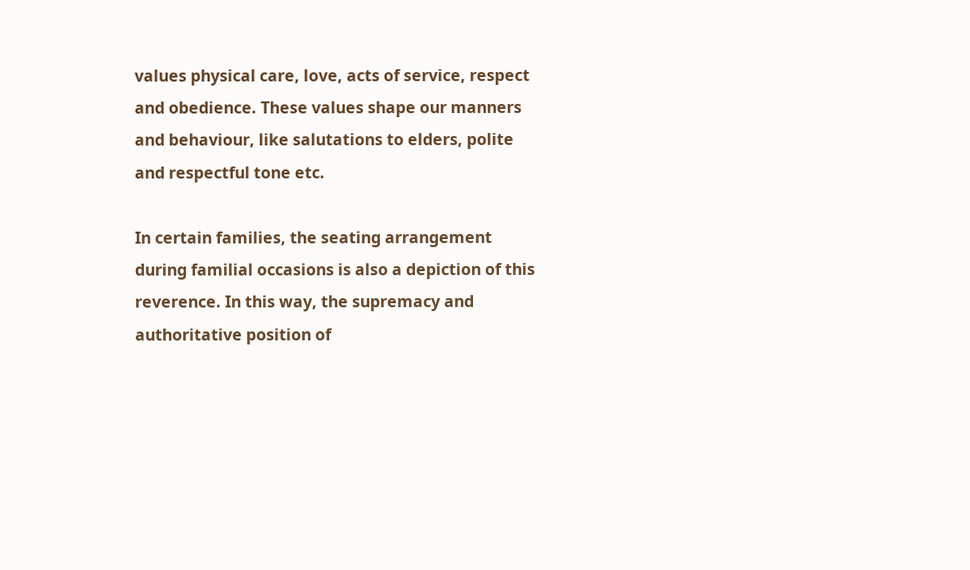values physical care, love, acts of service, respect and obedience. These values shape our manners and behaviour, like salutations to elders, polite and respectful tone etc.

In certain families, the seating arrangement during familial occasions is also a depiction of this reverence. In this way, the supremacy and authoritative position of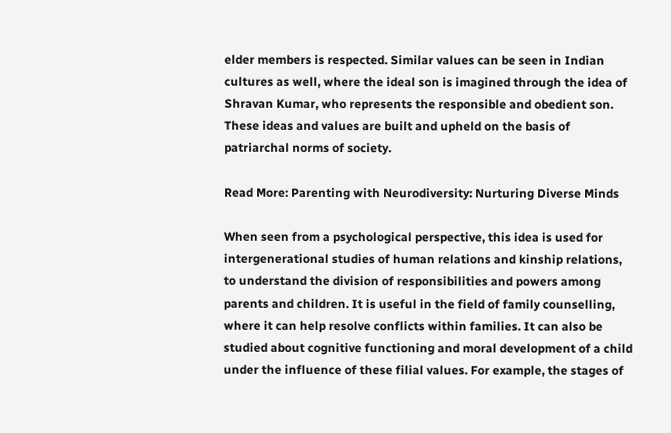elder members is respected. Similar values can be seen in Indian cultures as well, where the ideal son is imagined through the idea of Shravan Kumar, who represents the responsible and obedient son. These ideas and values are built and upheld on the basis of patriarchal norms of society.

Read More: Parenting with Neurodiversity: Nurturing Diverse Minds

When seen from a psychological perspective, this idea is used for intergenerational studies of human relations and kinship relations, to understand the division of responsibilities and powers among parents and children. It is useful in the field of family counselling, where it can help resolve conflicts within families. It can also be studied about cognitive functioning and moral development of a child under the influence of these filial values. For example, the stages of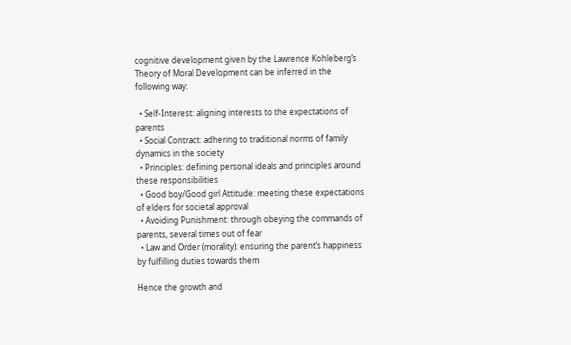cognitive development given by the Lawrence Kohleberg’s Theory of Moral Development can be inferred in the following way:

  • Self-Interest: aligning interests to the expectations of parents
  • Social Contract: adhering to traditional norms of family dynamics in the society
  • Principles: defining personal ideals and principles around these responsibilities
  • Good boy/Good girl Attitude: meeting these expectations of elders for societal approval
  • Avoiding Punishment: through obeying the commands of parents, several times out of fear
  • Law and Order (morality): ensuring the parent’s happiness by fulfilling duties towards them

Hence the growth and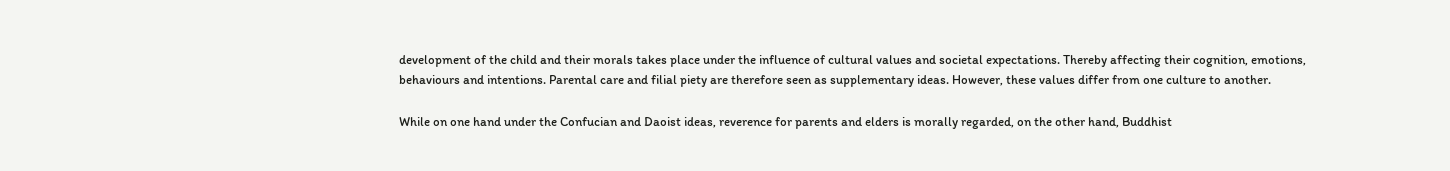development of the child and their morals takes place under the influence of cultural values and societal expectations. Thereby affecting their cognition, emotions, behaviours and intentions. Parental care and filial piety are therefore seen as supplementary ideas. However, these values differ from one culture to another.

While on one hand under the Confucian and Daoist ideas, reverence for parents and elders is morally regarded, on the other hand, Buddhist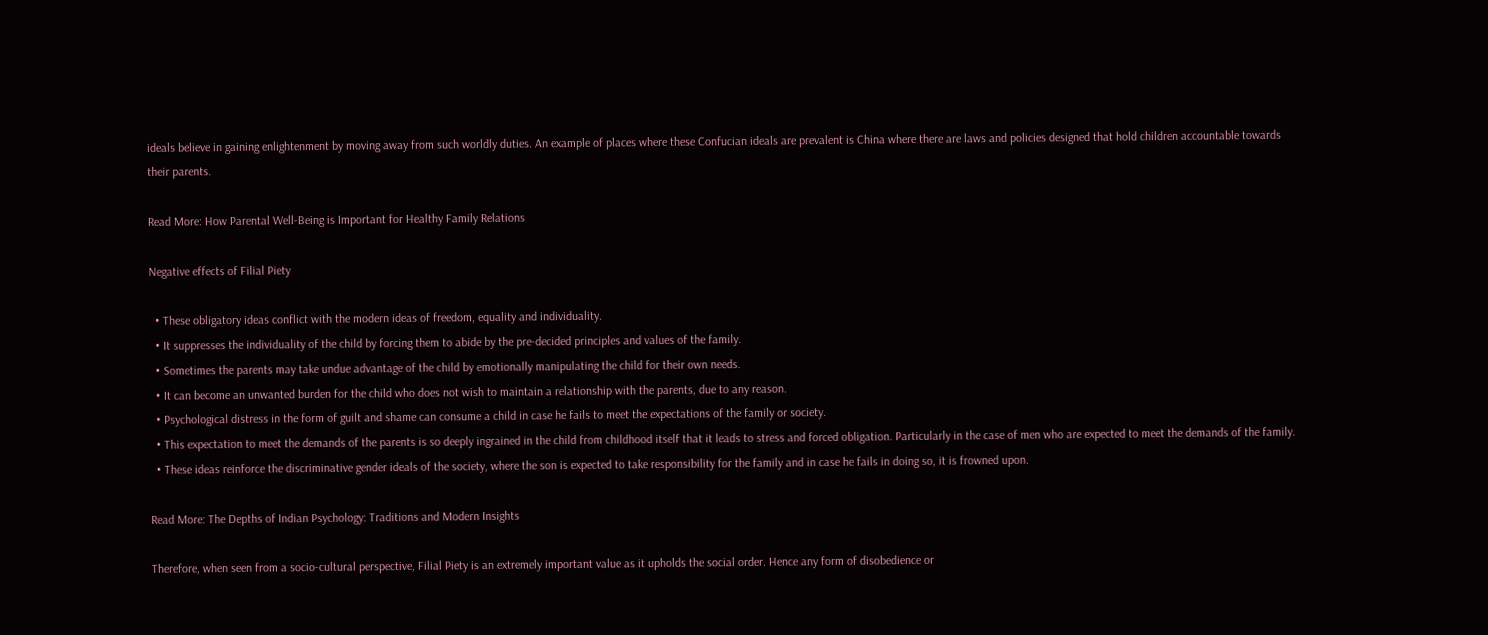ideals believe in gaining enlightenment by moving away from such worldly duties. An example of places where these Confucian ideals are prevalent is China where there are laws and policies designed that hold children accountable towards their parents.

Read More: How Parental Well-Being is Important for Healthy Family Relations

Negative effects of Filial Piety

  • These obligatory ideas conflict with the modern ideas of freedom, equality and individuality.
  • It suppresses the individuality of the child by forcing them to abide by the pre-decided principles and values of the family.
  • Sometimes the parents may take undue advantage of the child by emotionally manipulating the child for their own needs.
  • It can become an unwanted burden for the child who does not wish to maintain a relationship with the parents, due to any reason.
  • Psychological distress in the form of guilt and shame can consume a child in case he fails to meet the expectations of the family or society.
  • This expectation to meet the demands of the parents is so deeply ingrained in the child from childhood itself that it leads to stress and forced obligation. Particularly in the case of men who are expected to meet the demands of the family.
  • These ideas reinforce the discriminative gender ideals of the society, where the son is expected to take responsibility for the family and in case he fails in doing so, it is frowned upon.

Read More: The Depths of Indian Psychology: Traditions and Modern Insights

Therefore, when seen from a socio-cultural perspective, Filial Piety is an extremely important value as it upholds the social order. Hence any form of disobedience or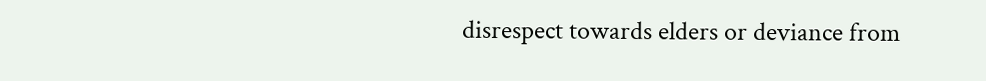disrespect towards elders or deviance from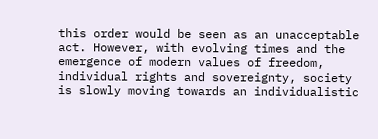this order would be seen as an unacceptable act. However, with evolving times and the emergence of modern values of freedom, individual rights and sovereignty, society is slowly moving towards an individualistic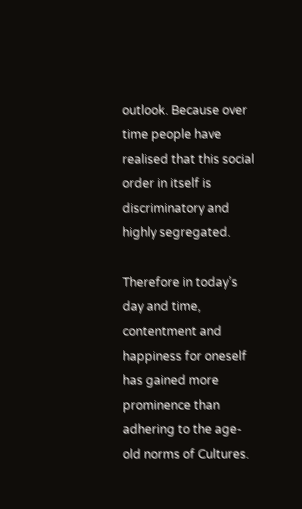outlook. Because over time people have realised that this social order in itself is discriminatory and highly segregated.

Therefore in today’s day and time, contentment and happiness for oneself has gained more prominence than adhering to the age-old norms of Cultures.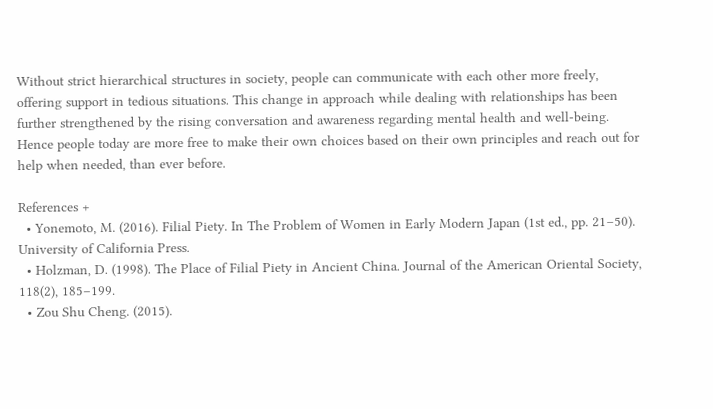Without strict hierarchical structures in society, people can communicate with each other more freely, offering support in tedious situations. This change in approach while dealing with relationships has been further strengthened by the rising conversation and awareness regarding mental health and well-being. Hence people today are more free to make their own choices based on their own principles and reach out for help when needed, than ever before.

References +
  • Yonemoto, M. (2016). Filial Piety. In The Problem of Women in Early Modern Japan (1st ed., pp. 21–50). University of California Press.
  • Holzman, D. (1998). The Place of Filial Piety in Ancient China. Journal of the American Oriental Society, 118(2), 185–199.
  • Zou Shu Cheng. (2015).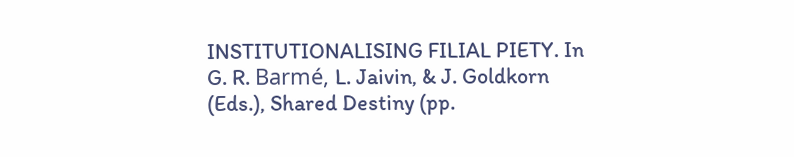INSTITUTIONALISING FILIAL PIETY. In G. R. Barmé, L. Jaivin, & J. Goldkorn (Eds.), Shared Destiny (pp.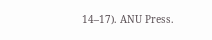14–17). ANU Press.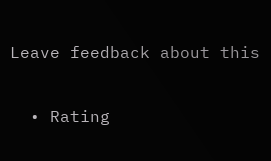Leave feedback about this

  • Rating